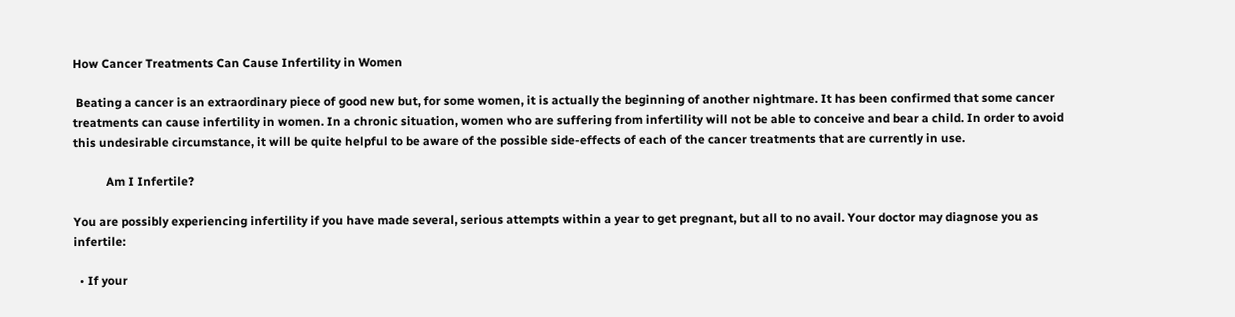How Cancer Treatments Can Cause Infertility in Women

 Beating a cancer is an extraordinary piece of good new but, for some women, it is actually the beginning of another nightmare. It has been confirmed that some cancer treatments can cause infertility in women. In a chronic situation, women who are suffering from infertility will not be able to conceive and bear a child. In order to avoid this undesirable circumstance, it will be quite helpful to be aware of the possible side-effects of each of the cancer treatments that are currently in use.

           Am I Infertile?

You are possibly experiencing infertility if you have made several, serious attempts within a year to get pregnant, but all to no avail. Your doctor may diagnose you as infertile:

  • If your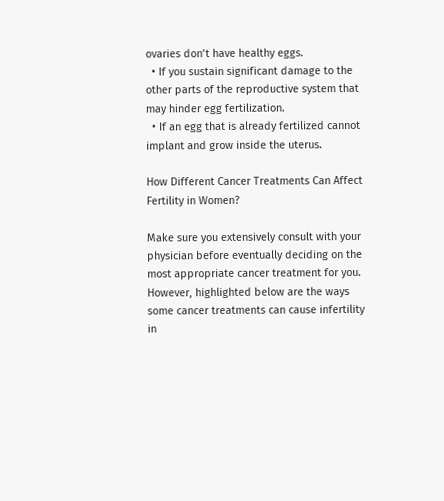ovaries don’t have healthy eggs.
  • If you sustain significant damage to the other parts of the reproductive system that may hinder egg fertilization.
  • If an egg that is already fertilized cannot implant and grow inside the uterus.

How Different Cancer Treatments Can Affect Fertility in Women?

Make sure you extensively consult with your physician before eventually deciding on the most appropriate cancer treatment for you. However, highlighted below are the ways some cancer treatments can cause infertility in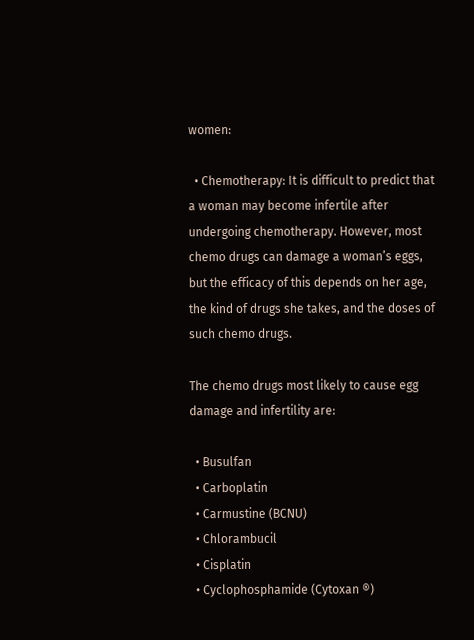women:

  • Chemotherapy: It is difficult to predict that a woman may become infertile after undergoing chemotherapy. However, most chemo drugs can damage a woman’s eggs, but the efficacy of this depends on her age, the kind of drugs she takes, and the doses of such chemo drugs.

The chemo drugs most likely to cause egg damage and infertility are:

  • Busulfan
  • Carboplatin
  • Carmustine (BCNU)
  • Chlorambucil
  • Cisplatin
  • Cyclophosphamide (Cytoxan ®)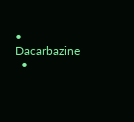• Dacarbazine
  •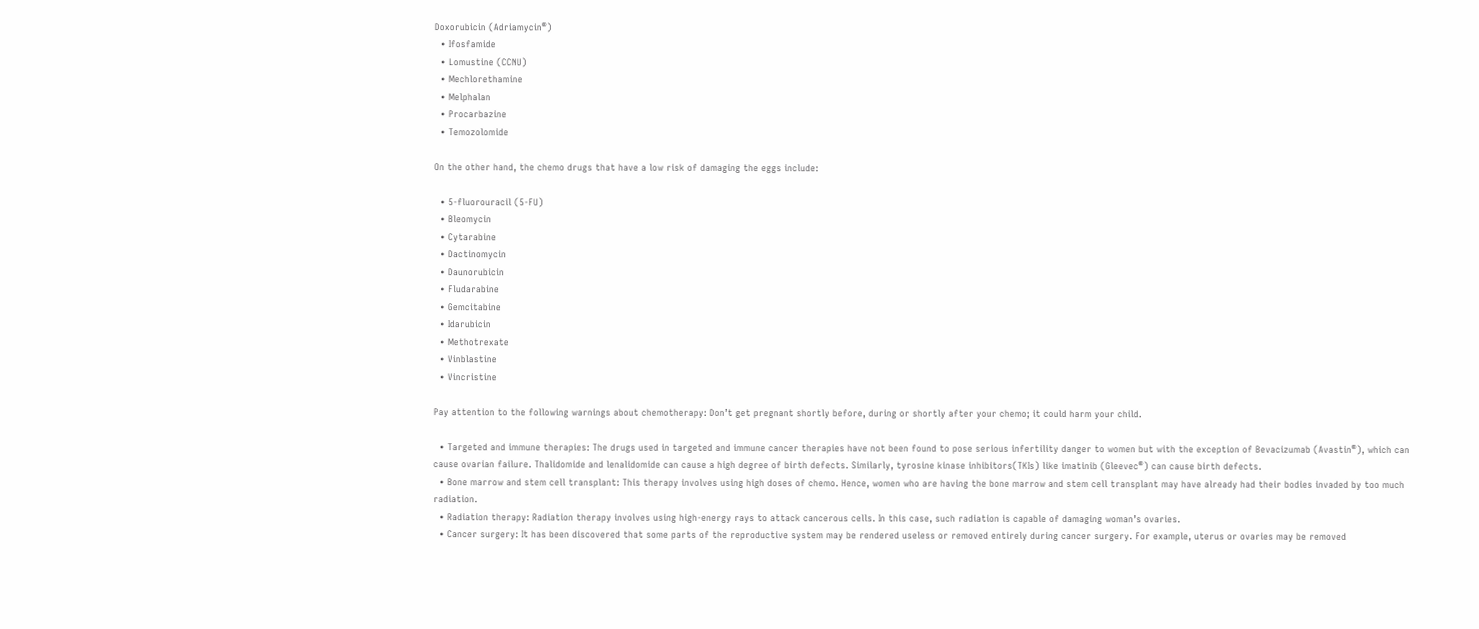Doxorubicin (Adriamycin®)
  • Ifosfamide
  • Lomustine (CCNU)
  • Mechlorethamine
  • Melphalan
  • Procarbazine
  • Temozolomide

On the other hand, the chemo drugs that have a low risk of damaging the eggs include:

  • 5-fluorouracil (5-FU)
  • Bleomycin
  • Cytarabine
  • Dactinomycin
  • Daunorubicin
  • Fludarabine
  • Gemcitabine
  • Idarubicin
  • Methotrexate
  • Vinblastine
  • Vincristine

Pay attention to the following warnings about chemotherapy: Don’t get pregnant shortly before, during or shortly after your chemo; it could harm your child.

  • Targeted and immune therapies: The drugs used in targeted and immune cancer therapies have not been found to pose serious infertility danger to women but with the exception of Bevacizumab (Avastin®), which can cause ovarian failure. Thalidomide and lenalidomide can cause a high degree of birth defects. Similarly, tyrosine kinase inhibitors(TKIs) like imatinib (Gleevec®) can cause birth defects.
  • Bone marrow and stem cell transplant: This therapy involves using high doses of chemo. Hence, women who are having the bone marrow and stem cell transplant may have already had their bodies invaded by too much radiation.
  • Radiation therapy: Radiation therapy involves using high-energy rays to attack cancerous cells. In this case, such radiation is capable of damaging woman’s ovaries.
  • Cancer surgery: It has been discovered that some parts of the reproductive system may be rendered useless or removed entirely during cancer surgery. For example, uterus or ovaries may be removed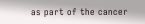as part of the cancer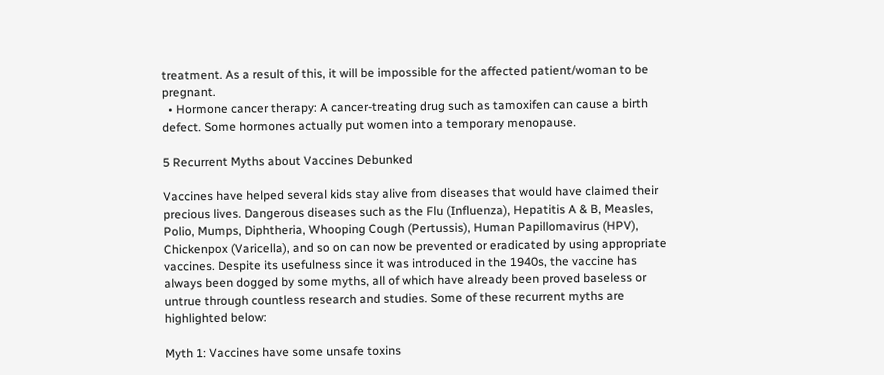treatment. As a result of this, it will be impossible for the affected patient/woman to be pregnant.
  • Hormone cancer therapy: A cancer-treating drug such as tamoxifen can cause a birth defect. Some hormones actually put women into a temporary menopause.

5 Recurrent Myths about Vaccines Debunked

Vaccines have helped several kids stay alive from diseases that would have claimed their precious lives. Dangerous diseases such as the Flu (Influenza), Hepatitis A & B, Measles, Polio, Mumps, Diphtheria, Whooping Cough (Pertussis), Human Papillomavirus (HPV), Chickenpox (Varicella), and so on can now be prevented or eradicated by using appropriate vaccines. Despite its usefulness since it was introduced in the 1940s, the vaccine has always been dogged by some myths, all of which have already been proved baseless or untrue through countless research and studies. Some of these recurrent myths are highlighted below:

Myth 1: Vaccines have some unsafe toxins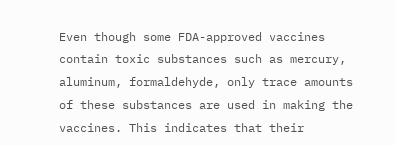Even though some FDA-approved vaccines contain toxic substances such as mercury, aluminum, formaldehyde, only trace amounts of these substances are used in making the vaccines. This indicates that their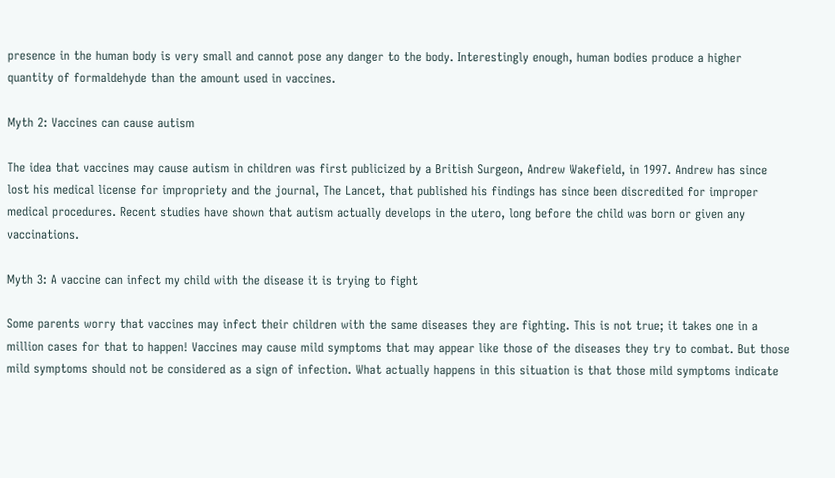presence in the human body is very small and cannot pose any danger to the body. Interestingly enough, human bodies produce a higher quantity of formaldehyde than the amount used in vaccines.

Myth 2: Vaccines can cause autism

The idea that vaccines may cause autism in children was first publicized by a British Surgeon, Andrew Wakefield, in 1997. Andrew has since lost his medical license for impropriety and the journal, The Lancet, that published his findings has since been discredited for improper medical procedures. Recent studies have shown that autism actually develops in the utero, long before the child was born or given any vaccinations.

Myth 3: A vaccine can infect my child with the disease it is trying to fight

Some parents worry that vaccines may infect their children with the same diseases they are fighting. This is not true; it takes one in a million cases for that to happen! Vaccines may cause mild symptoms that may appear like those of the diseases they try to combat. But those mild symptoms should not be considered as a sign of infection. What actually happens in this situation is that those mild symptoms indicate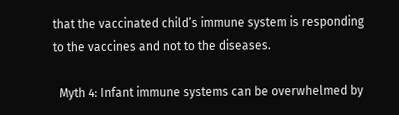that the vaccinated child’s immune system is responding to the vaccines and not to the diseases.

  Myth 4: Infant immune systems can be overwhelmed by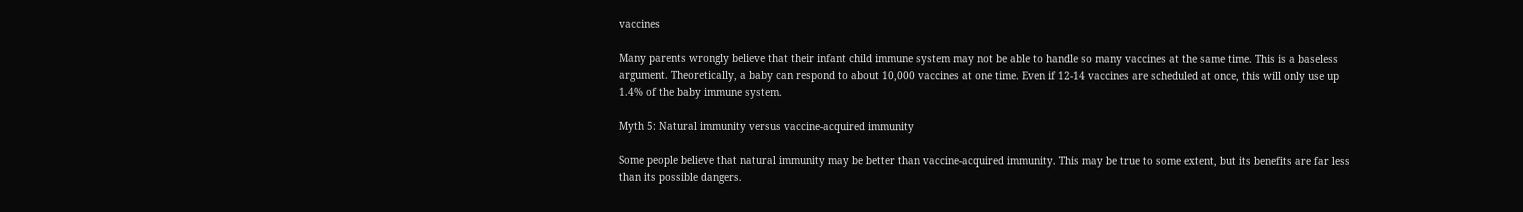vaccines

Many parents wrongly believe that their infant child immune system may not be able to handle so many vaccines at the same time. This is a baseless argument. Theoretically, a baby can respond to about 10,000 vaccines at one time. Even if 12-14 vaccines are scheduled at once, this will only use up 1.4% of the baby immune system.

Myth 5: Natural immunity versus vaccine-acquired immunity

Some people believe that natural immunity may be better than vaccine-acquired immunity. This may be true to some extent, but its benefits are far less than its possible dangers.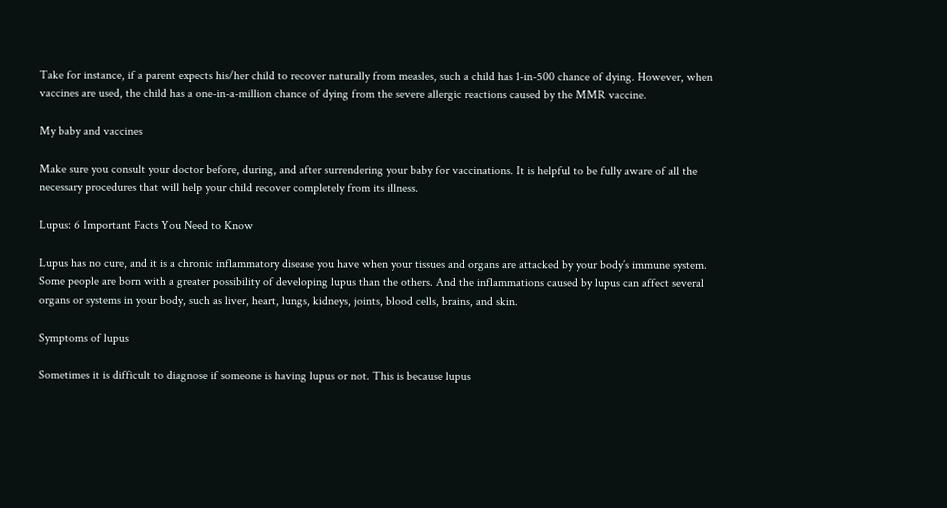Take for instance, if a parent expects his/her child to recover naturally from measles, such a child has 1-in-500 chance of dying. However, when vaccines are used, the child has a one-in-a-million chance of dying from the severe allergic reactions caused by the MMR vaccine.

My baby and vaccines

Make sure you consult your doctor before, during, and after surrendering your baby for vaccinations. It is helpful to be fully aware of all the necessary procedures that will help your child recover completely from its illness.

Lupus: 6 Important Facts You Need to Know

Lupus has no cure, and it is a chronic inflammatory disease you have when your tissues and organs are attacked by your body’s immune system. Some people are born with a greater possibility of developing lupus than the others. And the inflammations caused by lupus can affect several organs or systems in your body, such as liver, heart, lungs, kidneys, joints, blood cells, brains, and skin.

Symptoms of lupus

Sometimes it is difficult to diagnose if someone is having lupus or not. This is because lupus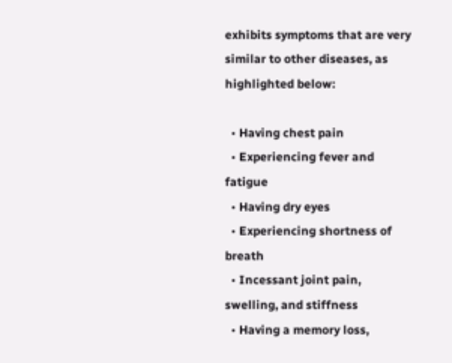exhibits symptoms that are very similar to other diseases, as highlighted below:

  • Having chest pain
  • Experiencing fever and fatigue
  • Having dry eyes
  • Experiencing shortness of breath
  • Incessant joint pain, swelling, and stiffness
  • Having a memory loss,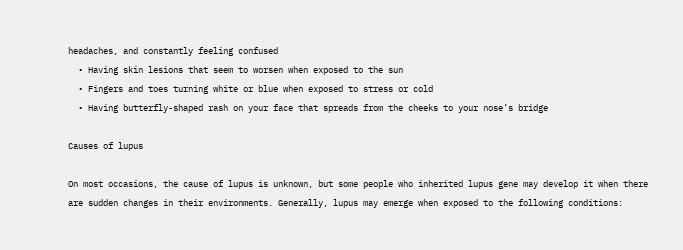headaches, and constantly feeling confused
  • Having skin lesions that seem to worsen when exposed to the sun
  • Fingers and toes turning white or blue when exposed to stress or cold
  • Having butterfly-shaped rash on your face that spreads from the cheeks to your nose’s bridge

Causes of lupus

On most occasions, the cause of lupus is unknown, but some people who inherited lupus gene may develop it when there are sudden changes in their environments. Generally, lupus may emerge when exposed to the following conditions: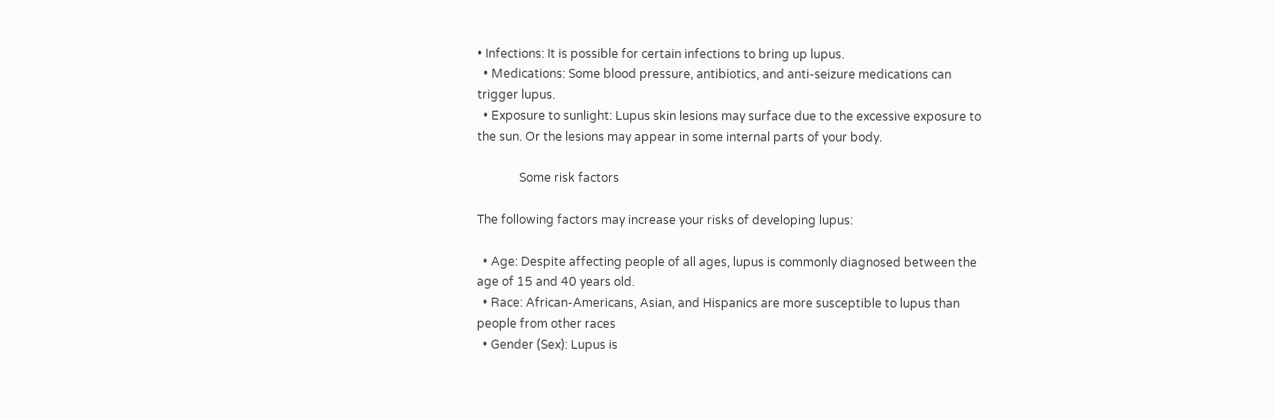• Infections: It is possible for certain infections to bring up lupus.
  • Medications: Some blood pressure, antibiotics, and anti-seizure medications can trigger lupus.
  • Exposure to sunlight: Lupus skin lesions may surface due to the excessive exposure to the sun. Or the lesions may appear in some internal parts of your body.

              Some risk factors

The following factors may increase your risks of developing lupus:

  • Age: Despite affecting people of all ages, lupus is commonly diagnosed between the age of 15 and 40 years old.
  • Race: African-Americans, Asian, and Hispanics are more susceptible to lupus than people from other races
  • Gender (Sex): Lupus is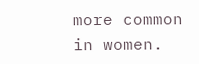more common in women.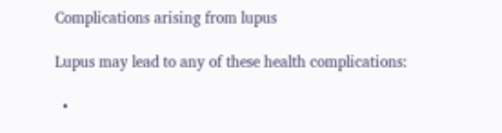Complications arising from lupus

Lupus may lead to any of these health complications:

  •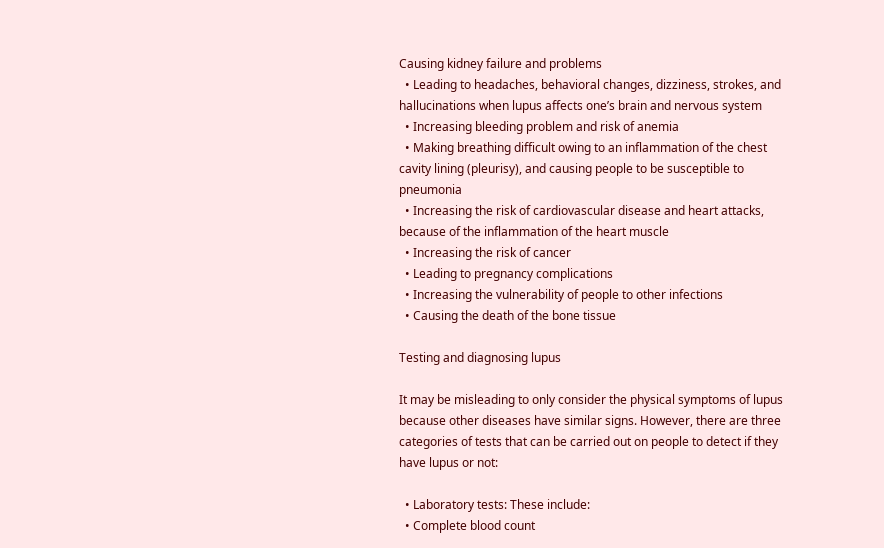Causing kidney failure and problems
  • Leading to headaches, behavioral changes, dizziness, strokes, and hallucinations when lupus affects one’s brain and nervous system
  • Increasing bleeding problem and risk of anemia
  • Making breathing difficult owing to an inflammation of the chest cavity lining (pleurisy), and causing people to be susceptible to pneumonia
  • Increasing the risk of cardiovascular disease and heart attacks, because of the inflammation of the heart muscle
  • Increasing the risk of cancer
  • Leading to pregnancy complications
  • Increasing the vulnerability of people to other infections
  • Causing the death of the bone tissue

Testing and diagnosing lupus

It may be misleading to only consider the physical symptoms of lupus because other diseases have similar signs. However, there are three categories of tests that can be carried out on people to detect if they have lupus or not:

  • Laboratory tests: These include:
  • Complete blood count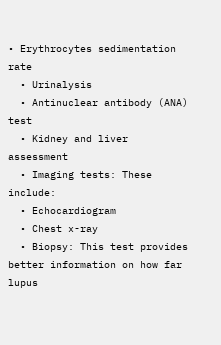• Erythrocytes sedimentation rate
  • Urinalysis
  • Antinuclear antibody (ANA) test
  • Kidney and liver assessment
  • Imaging tests: These include:
  • Echocardiogram
  • Chest x-ray
  • Biopsy: This test provides better information on how far lupus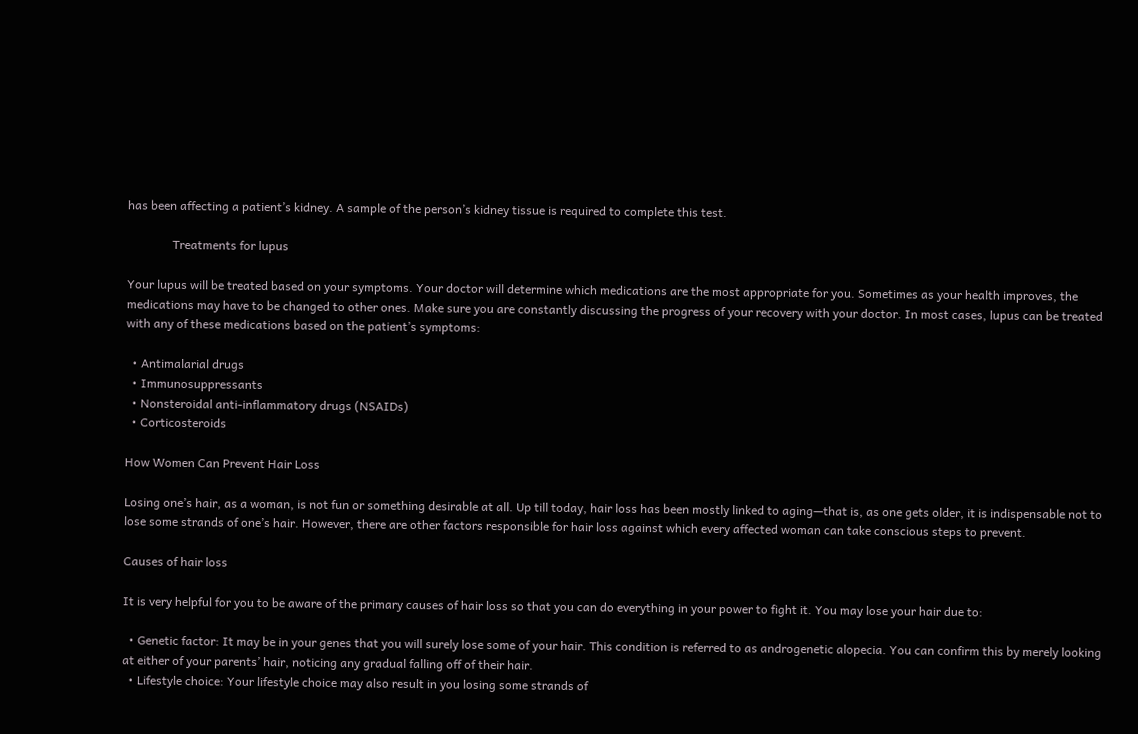has been affecting a patient’s kidney. A sample of the person’s kidney tissue is required to complete this test.

               Treatments for lupus

Your lupus will be treated based on your symptoms. Your doctor will determine which medications are the most appropriate for you. Sometimes as your health improves, the medications may have to be changed to other ones. Make sure you are constantly discussing the progress of your recovery with your doctor. In most cases, lupus can be treated with any of these medications based on the patient’s symptoms:

  • Antimalarial drugs
  • Immunosuppressants
  • Nonsteroidal anti-inflammatory drugs (NSAIDs)
  • Corticosteroids

How Women Can Prevent Hair Loss

Losing one’s hair, as a woman, is not fun or something desirable at all. Up till today, hair loss has been mostly linked to aging—that is, as one gets older, it is indispensable not to lose some strands of one’s hair. However, there are other factors responsible for hair loss against which every affected woman can take conscious steps to prevent.

Causes of hair loss

It is very helpful for you to be aware of the primary causes of hair loss so that you can do everything in your power to fight it. You may lose your hair due to:

  • Genetic factor: It may be in your genes that you will surely lose some of your hair. This condition is referred to as androgenetic alopecia. You can confirm this by merely looking at either of your parents’ hair, noticing any gradual falling off of their hair.
  • Lifestyle choice: Your lifestyle choice may also result in you losing some strands of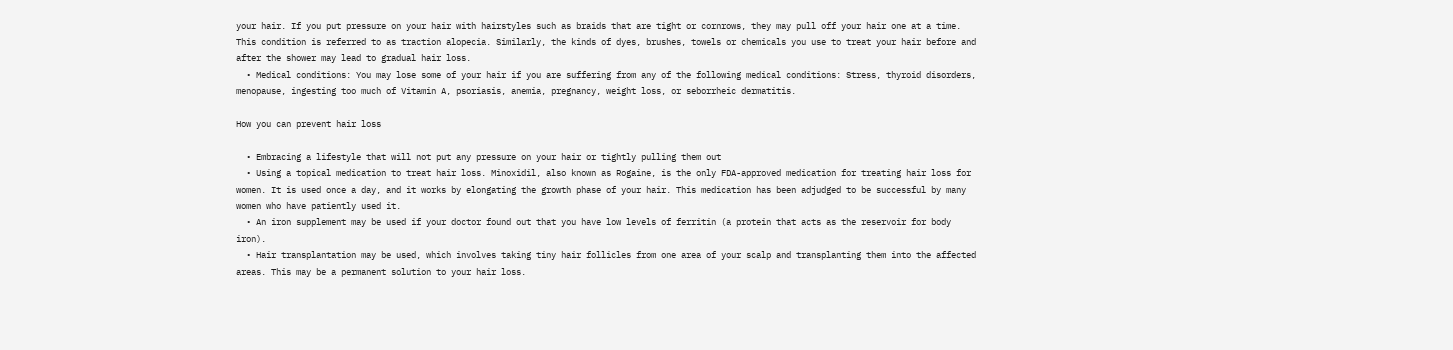your hair. If you put pressure on your hair with hairstyles such as braids that are tight or cornrows, they may pull off your hair one at a time. This condition is referred to as traction alopecia. Similarly, the kinds of dyes, brushes, towels or chemicals you use to treat your hair before and after the shower may lead to gradual hair loss.
  • Medical conditions: You may lose some of your hair if you are suffering from any of the following medical conditions: Stress, thyroid disorders, menopause, ingesting too much of Vitamin A, psoriasis, anemia, pregnancy, weight loss, or seborrheic dermatitis.

How you can prevent hair loss

  • Embracing a lifestyle that will not put any pressure on your hair or tightly pulling them out
  • Using a topical medication to treat hair loss. Minoxidil, also known as Rogaine, is the only FDA-approved medication for treating hair loss for women. It is used once a day, and it works by elongating the growth phase of your hair. This medication has been adjudged to be successful by many women who have patiently used it.
  • An iron supplement may be used if your doctor found out that you have low levels of ferritin (a protein that acts as the reservoir for body iron).
  • Hair transplantation may be used, which involves taking tiny hair follicles from one area of your scalp and transplanting them into the affected areas. This may be a permanent solution to your hair loss.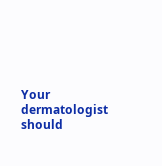Your dermatologist should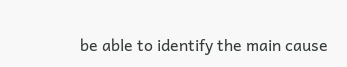be able to identify the main cause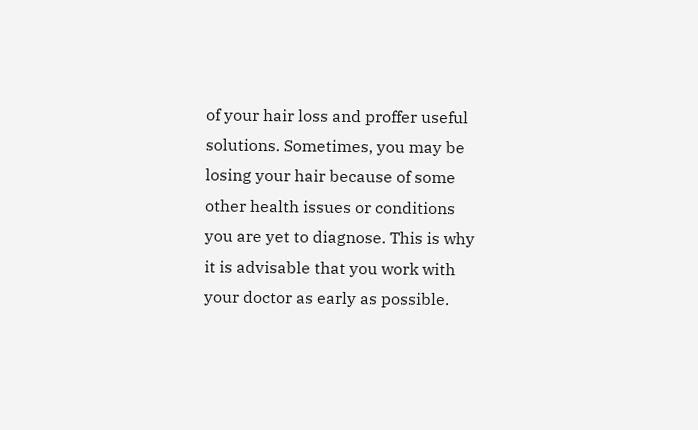of your hair loss and proffer useful solutions. Sometimes, you may be losing your hair because of some other health issues or conditions you are yet to diagnose. This is why it is advisable that you work with your doctor as early as possible.